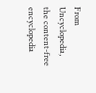From Uncyclopedia, the content-free encyclopedia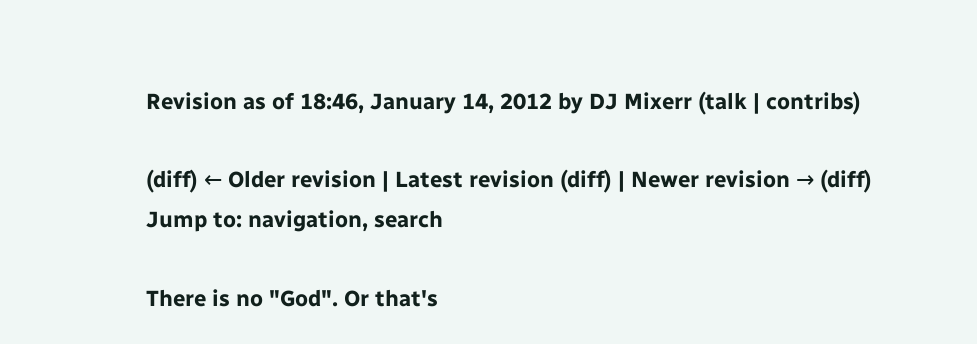Revision as of 18:46, January 14, 2012 by DJ Mixerr (talk | contribs)

(diff) ← Older revision | Latest revision (diff) | Newer revision → (diff)
Jump to: navigation, search

There is no "God". Or that's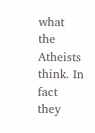what the Atheists think. In fact they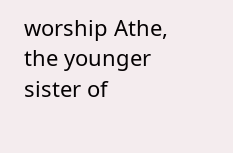worship Athe, the younger sister of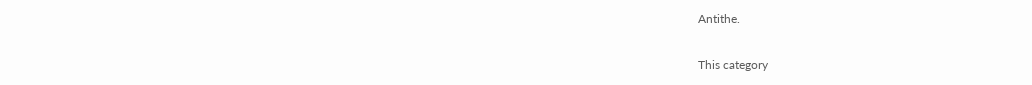Antithe.


This category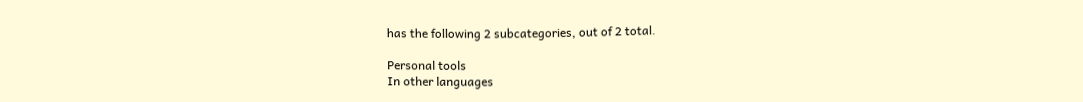has the following 2 subcategories, out of 2 total.

Personal tools
In other languages